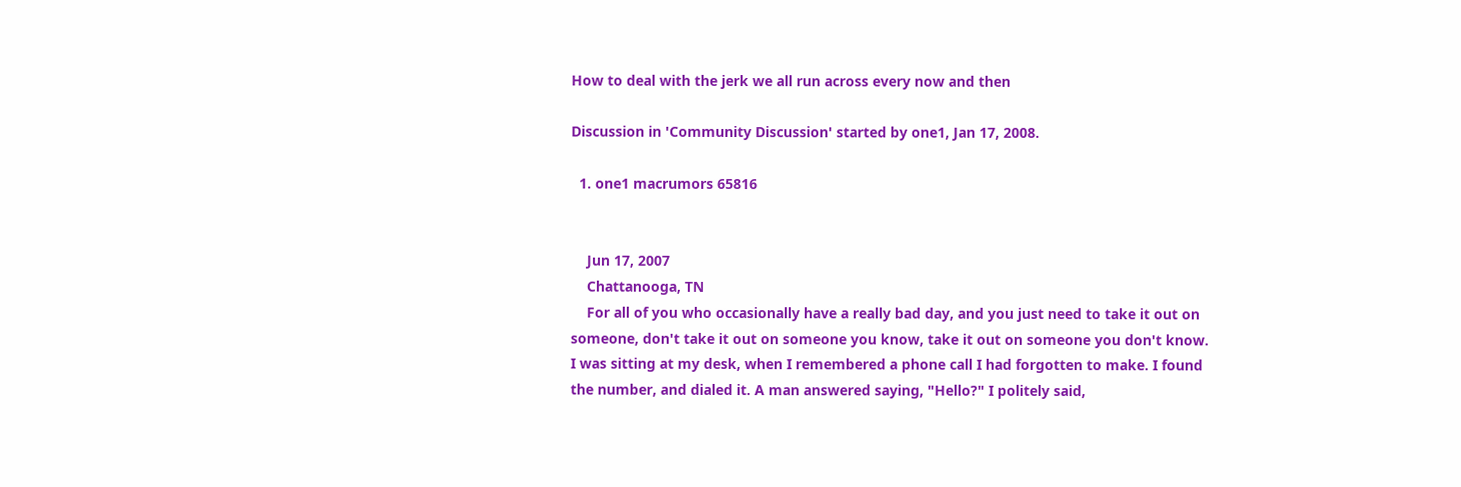How to deal with the jerk we all run across every now and then

Discussion in 'Community Discussion' started by one1, Jan 17, 2008.

  1. one1 macrumors 65816


    Jun 17, 2007
    Chattanooga, TN
    For all of you who occasionally have a really bad day, and you just need to take it out on someone, don't take it out on someone you know, take it out on someone you don't know. I was sitting at my desk, when I remembered a phone call I had forgotten to make. I found the number, and dialed it. A man answered saying, "Hello?" I politely said,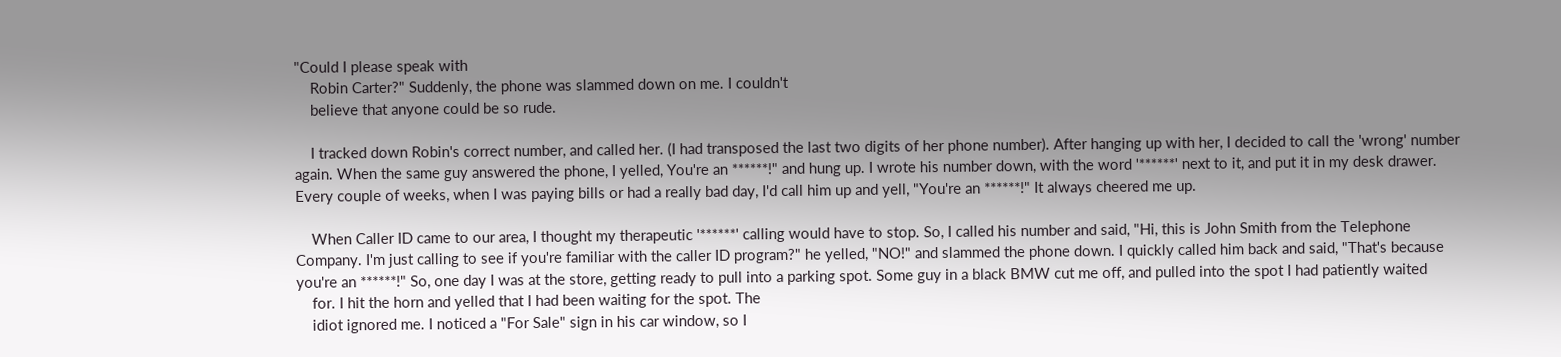"Could I please speak with
    Robin Carter?" Suddenly, the phone was slammed down on me. I couldn't
    believe that anyone could be so rude.

    I tracked down Robin's correct number, and called her. (I had transposed the last two digits of her phone number). After hanging up with her, I decided to call the 'wrong' number again. When the same guy answered the phone, I yelled, You're an ******!" and hung up. I wrote his number down, with the word '******' next to it, and put it in my desk drawer. Every couple of weeks, when I was paying bills or had a really bad day, I'd call him up and yell, "You're an ******!" It always cheered me up.

    When Caller ID came to our area, I thought my therapeutic '******' calling would have to stop. So, I called his number and said, "Hi, this is John Smith from the Telephone Company. I'm just calling to see if you're familiar with the caller ID program?" he yelled, "NO!" and slammed the phone down. I quickly called him back and said, "That's because you're an ******!" So, one day I was at the store, getting ready to pull into a parking spot. Some guy in a black BMW cut me off, and pulled into the spot I had patiently waited
    for. I hit the horn and yelled that I had been waiting for the spot. The
    idiot ignored me. I noticed a "For Sale" sign in his car window, so I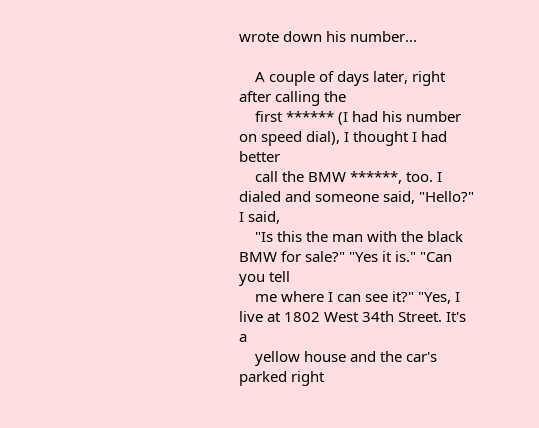wrote down his number...

    A couple of days later, right after calling the
    first ****** (I had his number on speed dial), I thought I had better
    call the BMW ******, too. I dialed and someone said, "Hello?" I said,
    "Is this the man with the black BMW for sale?" "Yes it is." "Can you tell
    me where I can see it?" "Yes, I live at 1802 West 34th Street. It's a
    yellow house and the car's parked right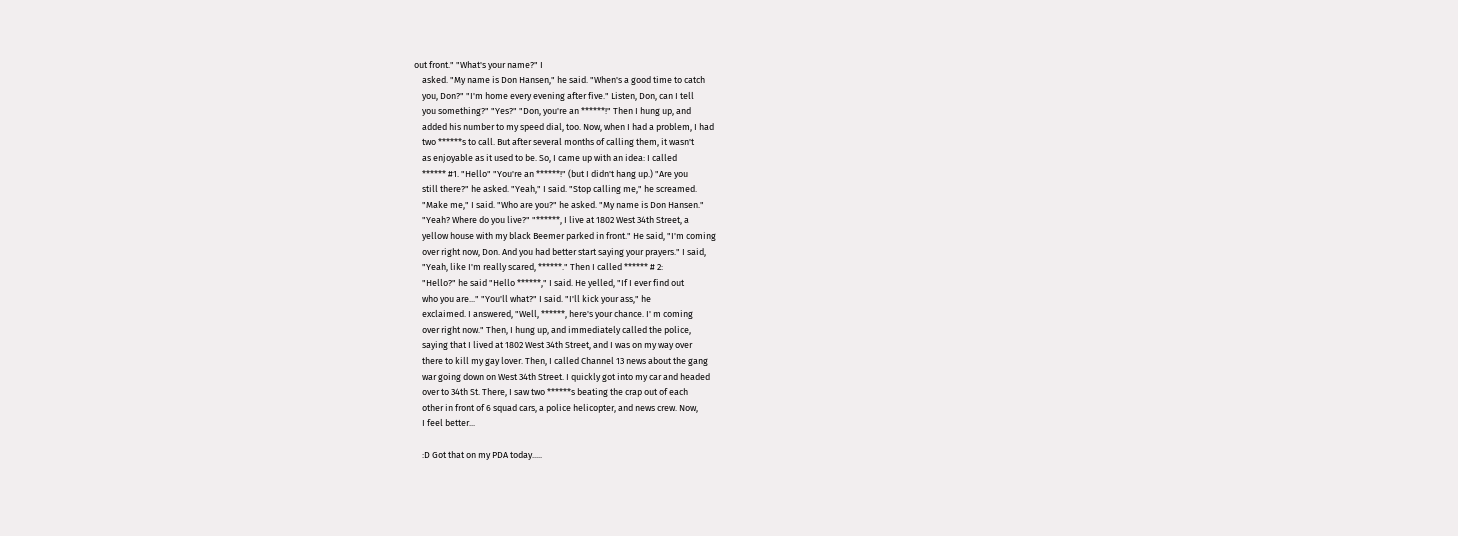out front." "What's your name?" I
    asked. "My name is Don Hansen," he said. "When's a good time to catch
    you, Don?" "I'm home every evening after five." Listen, Don, can I tell
    you something?" "Yes?" "Don, you're an ******!" Then I hung up, and
    added his number to my speed dial, too. Now, when I had a problem, I had
    two ******s to call. But after several months of calling them, it wasn't
    as enjoyable as it used to be. So, I came up with an idea: I called
    ****** #1. "Hello" "You're an ******!" (but I didn't hang up.) "Are you
    still there?" he asked. "Yeah," I said. "Stop calling me," he screamed.
    "Make me," I said. "Who are you?" he asked. "My name is Don Hansen."
    "Yeah? Where do you live?" "******, I live at 1802 West 34th Street, a
    yellow house with my black Beemer parked in front." He said, "I'm coming
    over right now, Don. And you had better start saying your prayers." I said,
    "Yeah, like I'm really scared, ******." Then I called ****** # 2:
    "Hello?" he said "Hello ******," I said. He yelled, "If I ever find out
    who you are..." "You'll what?" I said. "I'll kick your ass," he
    exclaimed. I answered, "Well, ******, here's your chance. I' m coming
    over right now." Then, I hung up, and immediately called the police,
    saying that I lived at 1802 West 34th Street, and I was on my way over
    there to kill my gay lover. Then, I called Channel 13 news about the gang
    war going down on West 34th Street. I quickly got into my car and headed
    over to 34th St. There, I saw two ******s beating the crap out of each
    other in front of 6 squad cars, a police helicopter, and news crew. Now,
    I feel better...

    :D Got that on my PDA today.....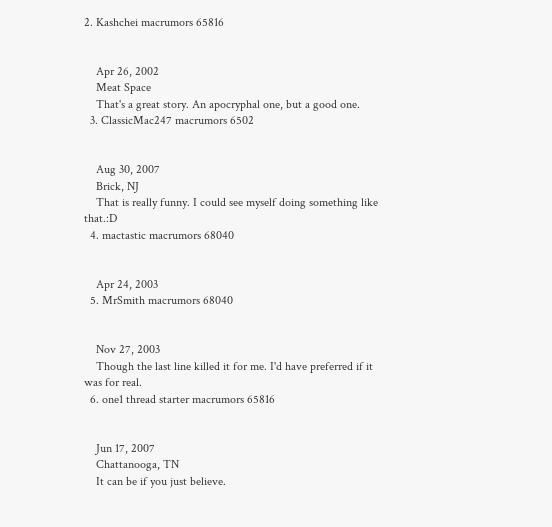2. Kashchei macrumors 65816


    Apr 26, 2002
    Meat Space
    That's a great story. An apocryphal one, but a good one.
  3. ClassicMac247 macrumors 6502


    Aug 30, 2007
    Brick, NJ
    That is really funny. I could see myself doing something like that.:D
  4. mactastic macrumors 68040


    Apr 24, 2003
  5. MrSmith macrumors 68040


    Nov 27, 2003
    Though the last line killed it for me. I'd have preferred if it was for real.
  6. one1 thread starter macrumors 65816


    Jun 17, 2007
    Chattanooga, TN
    It can be if you just believe.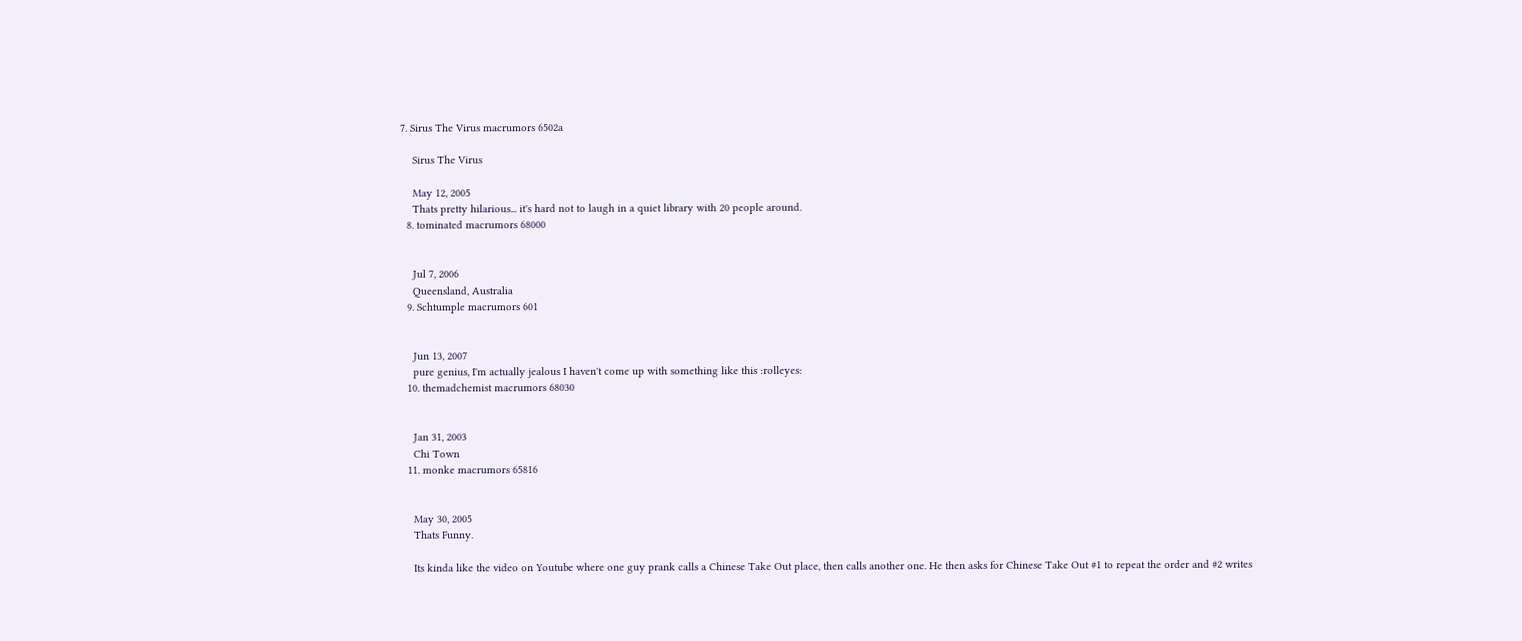7. Sirus The Virus macrumors 6502a

    Sirus The Virus

    May 12, 2005
    Thats pretty hilarious... it's hard not to laugh in a quiet library with 20 people around.
  8. tominated macrumors 68000


    Jul 7, 2006
    Queensland, Australia
  9. Schtumple macrumors 601


    Jun 13, 2007
    pure genius, I'm actually jealous I haven't come up with something like this :rolleyes:
  10. themadchemist macrumors 68030


    Jan 31, 2003
    Chi Town
  11. monke macrumors 65816


    May 30, 2005
    Thats Funny.

    Its kinda like the video on Youtube where one guy prank calls a Chinese Take Out place, then calls another one. He then asks for Chinese Take Out #1 to repeat the order and #2 writes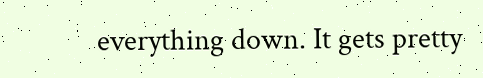everything down. It gets pretty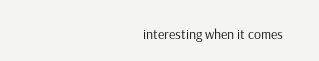interesting when it comes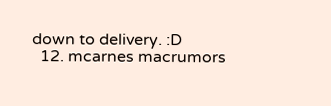down to delivery. :D
  12. mcarnes macrumors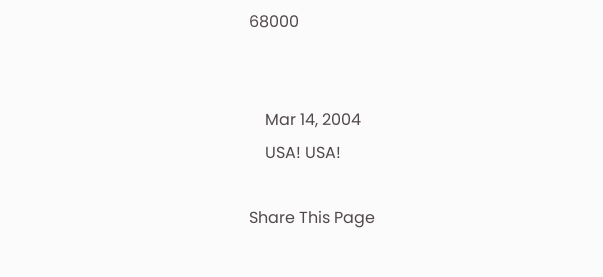68000


    Mar 14, 2004
    USA! USA!

Share This Page